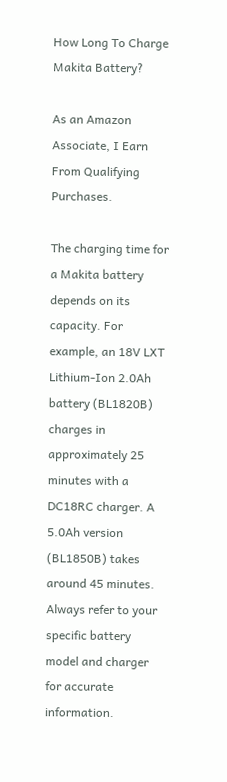How Long To Charge Makita Battery?

As an Amazon Associate, I Earn From Qualifying Purchases.

The charging time for a Makita battery depends on its capacity. For example, an 18V LXT Lithium-Ion 2.0Ah battery (BL1820B) charges in approximately 25 minutes with a DC18RC charger. A 5.0Ah version (BL1850B) takes around 45 minutes. Always refer to your specific battery model and charger for accurate information.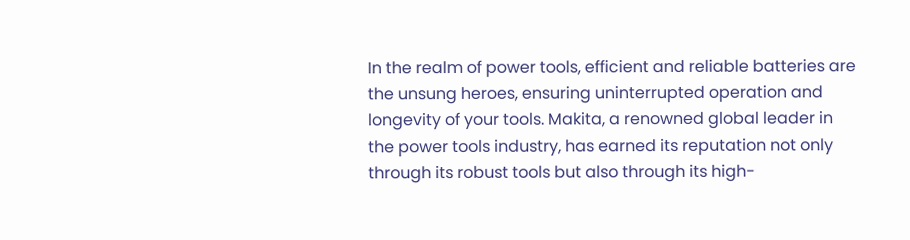In the realm of power tools, efficient and reliable batteries are the unsung heroes, ensuring uninterrupted operation and longevity of your tools. Makita, a renowned global leader in the power tools industry, has earned its reputation not only through its robust tools but also through its high-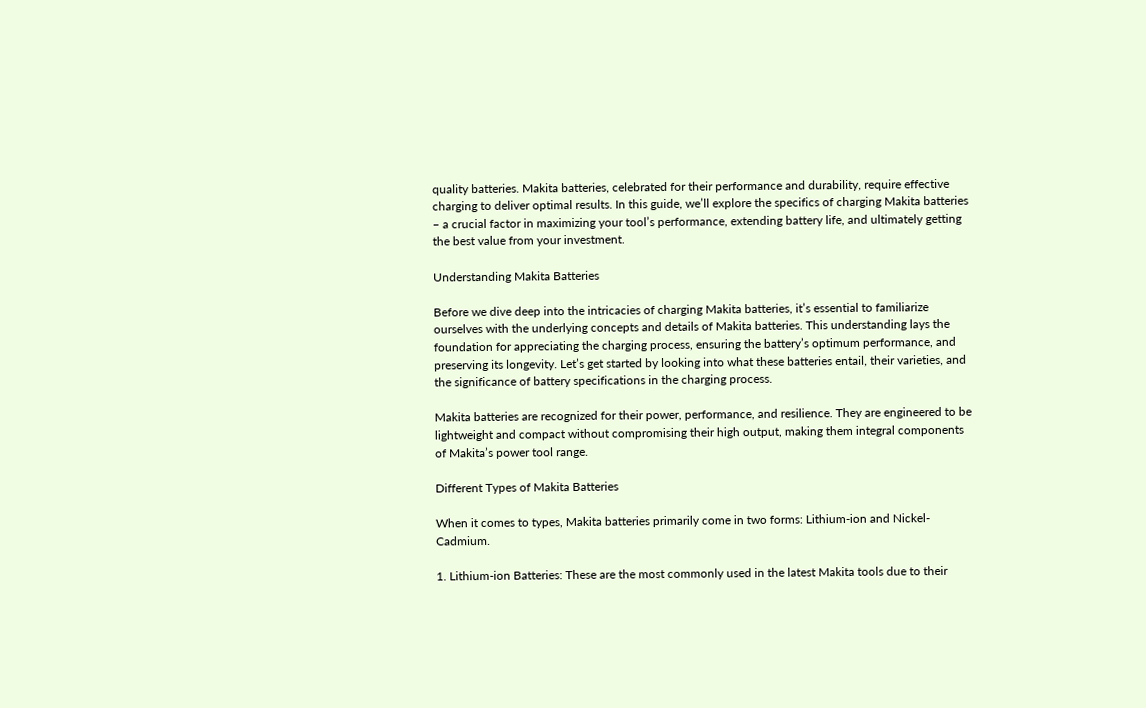quality batteries. Makita batteries, celebrated for their performance and durability, require effective charging to deliver optimal results. In this guide, we’ll explore the specifics of charging Makita batteries – a crucial factor in maximizing your tool’s performance, extending battery life, and ultimately getting the best value from your investment.

Understanding Makita Batteries

Before we dive deep into the intricacies of charging Makita batteries, it’s essential to familiarize ourselves with the underlying concepts and details of Makita batteries. This understanding lays the foundation for appreciating the charging process, ensuring the battery’s optimum performance, and preserving its longevity. Let’s get started by looking into what these batteries entail, their varieties, and the significance of battery specifications in the charging process.

Makita batteries are recognized for their power, performance, and resilience. They are engineered to be lightweight and compact without compromising their high output, making them integral components of Makita’s power tool range.

Different Types of Makita Batteries

When it comes to types, Makita batteries primarily come in two forms: Lithium-ion and Nickel-Cadmium.

1. Lithium-ion Batteries: These are the most commonly used in the latest Makita tools due to their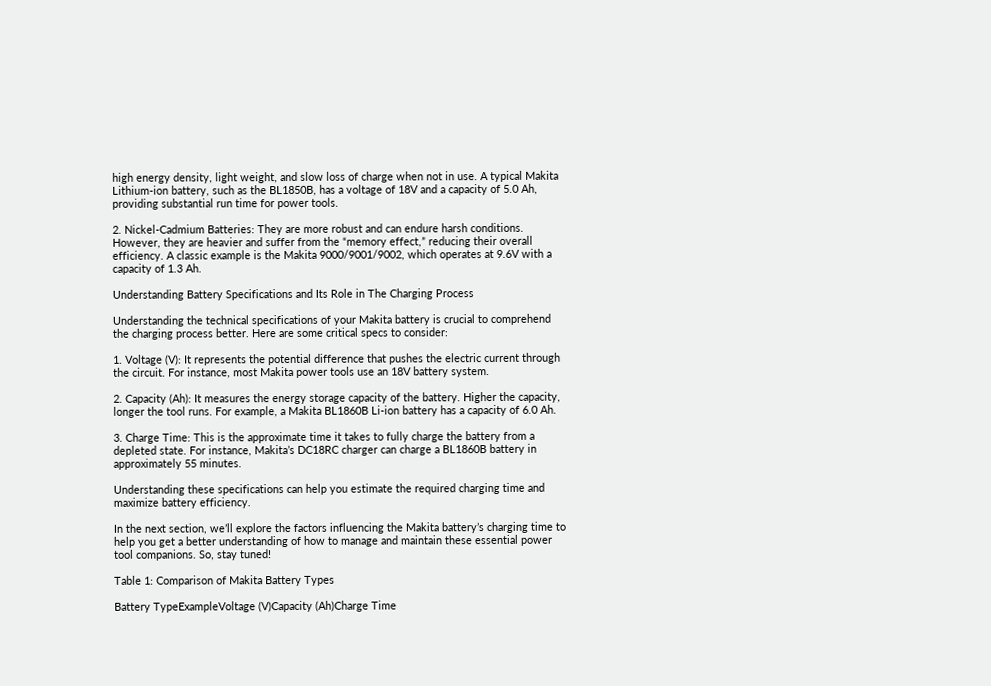high energy density, light weight, and slow loss of charge when not in use. A typical Makita Lithium-ion battery, such as the BL1850B, has a voltage of 18V and a capacity of 5.0 Ah, providing substantial run time for power tools.

2. Nickel-Cadmium Batteries: They are more robust and can endure harsh conditions. However, they are heavier and suffer from the “memory effect,” reducing their overall efficiency. A classic example is the Makita 9000/9001/9002, which operates at 9.6V with a capacity of 1.3 Ah.

Understanding Battery Specifications and Its Role in The Charging Process

Understanding the technical specifications of your Makita battery is crucial to comprehend the charging process better. Here are some critical specs to consider:

1. Voltage (V): It represents the potential difference that pushes the electric current through the circuit. For instance, most Makita power tools use an 18V battery system.

2. Capacity (Ah): It measures the energy storage capacity of the battery. Higher the capacity, longer the tool runs. For example, a Makita BL1860B Li-ion battery has a capacity of 6.0 Ah.

3. Charge Time: This is the approximate time it takes to fully charge the battery from a depleted state. For instance, Makita’s DC18RC charger can charge a BL1860B battery in approximately 55 minutes.

Understanding these specifications can help you estimate the required charging time and maximize battery efficiency.

In the next section, we’ll explore the factors influencing the Makita battery’s charging time to help you get a better understanding of how to manage and maintain these essential power tool companions. So, stay tuned!

Table 1: Comparison of Makita Battery Types

Battery TypeExampleVoltage (V)Capacity (Ah)Charge Time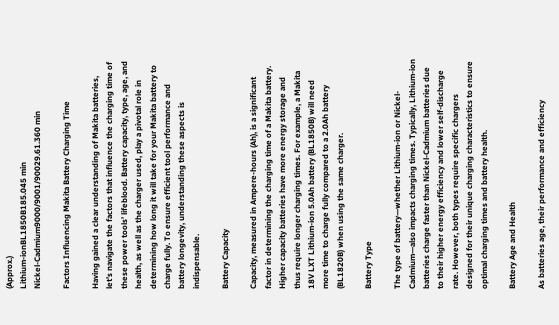(Approx.)
Lithium-ionBL1850B185.045 min
Nickel-Cadmium9000/9001/90029.61.360 min

Factors Influencing Makita Battery Charging Time

Having gained a clear understanding of Makita batteries, let’s navigate the factors that influence the charging time of these power tools’ lifeblood. Battery capacity, type, age, and health, as well as the charger used, play a pivotal role in determining how long it will take for your Makita battery to charge fully. To ensure efficient tool performance and battery longevity, understanding these aspects is indispensable.

Battery Capacity

Capacity, measured in Ampere-hours (Ah), is a significant factor in determining the charging time of a Makita battery. Higher capacity batteries have more energy storage and thus require longer charging times. For example, a Makita 18V LXT Lithium-ion 5.0Ah battery (BL1850B) will need more time to charge fully compared to a 2.0Ah battery (BL1820B) when using the same charger.

Battery Type

The type of battery—whether Lithium-ion or Nickel-Cadmium—also impacts charging times. Typically, Lithium-ion batteries charge faster than Nickel-Cadmium batteries due to their higher energy efficiency and lower self-discharge rate. However, both types require specific chargers designed for their unique charging characteristics to ensure optimal charging times and battery health.

Battery Age and Health

As batteries age, their performance and efficiency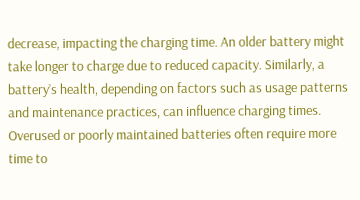decrease, impacting the charging time. An older battery might take longer to charge due to reduced capacity. Similarly, a battery’s health, depending on factors such as usage patterns and maintenance practices, can influence charging times. Overused or poorly maintained batteries often require more time to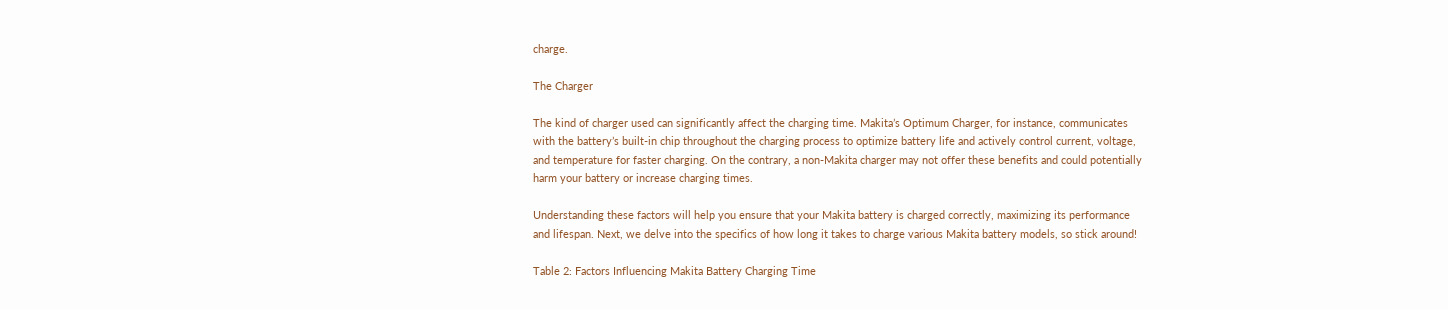charge.

The Charger

The kind of charger used can significantly affect the charging time. Makita’s Optimum Charger, for instance, communicates with the battery’s built-in chip throughout the charging process to optimize battery life and actively control current, voltage, and temperature for faster charging. On the contrary, a non-Makita charger may not offer these benefits and could potentially harm your battery or increase charging times.

Understanding these factors will help you ensure that your Makita battery is charged correctly, maximizing its performance and lifespan. Next, we delve into the specifics of how long it takes to charge various Makita battery models, so stick around!

Table 2: Factors Influencing Makita Battery Charging Time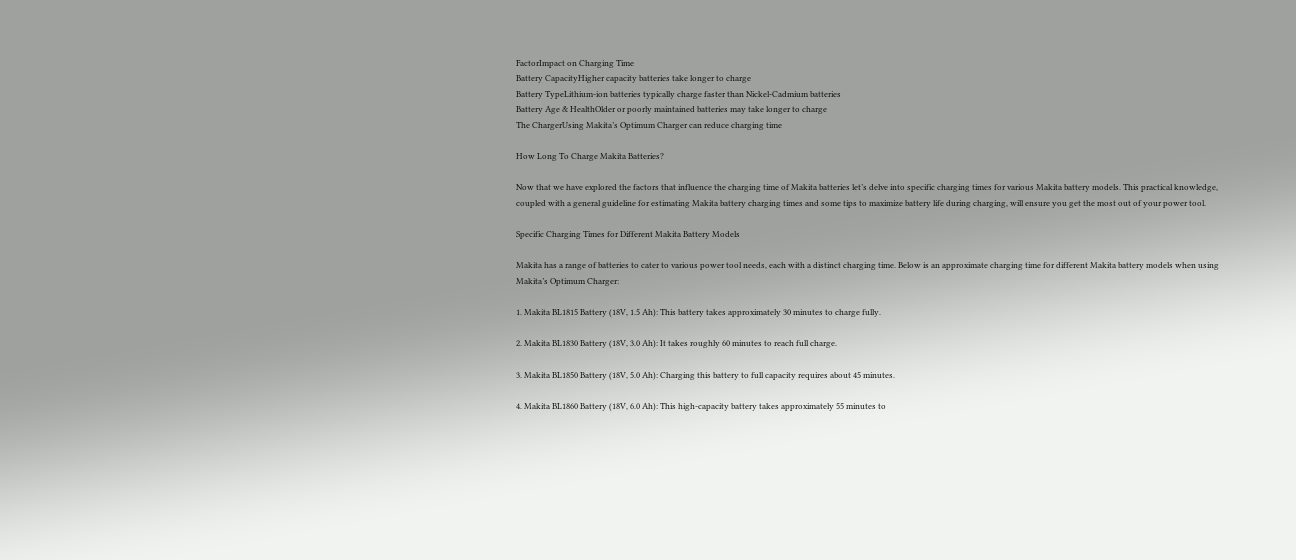FactorImpact on Charging Time
Battery CapacityHigher capacity batteries take longer to charge
Battery TypeLithium-ion batteries typically charge faster than Nickel-Cadmium batteries
Battery Age & HealthOlder or poorly maintained batteries may take longer to charge
The ChargerUsing Makita’s Optimum Charger can reduce charging time

How Long To Charge Makita Batteries?

Now that we have explored the factors that influence the charging time of Makita batteries let’s delve into specific charging times for various Makita battery models. This practical knowledge, coupled with a general guideline for estimating Makita battery charging times and some tips to maximize battery life during charging, will ensure you get the most out of your power tool.

Specific Charging Times for Different Makita Battery Models

Makita has a range of batteries to cater to various power tool needs, each with a distinct charging time. Below is an approximate charging time for different Makita battery models when using Makita’s Optimum Charger:

1. Makita BL1815 Battery (18V, 1.5 Ah): This battery takes approximately 30 minutes to charge fully.

2. Makita BL1830 Battery (18V, 3.0 Ah): It takes roughly 60 minutes to reach full charge.

3. Makita BL1850 Battery (18V, 5.0 Ah): Charging this battery to full capacity requires about 45 minutes.

4. Makita BL1860 Battery (18V, 6.0 Ah): This high-capacity battery takes approximately 55 minutes to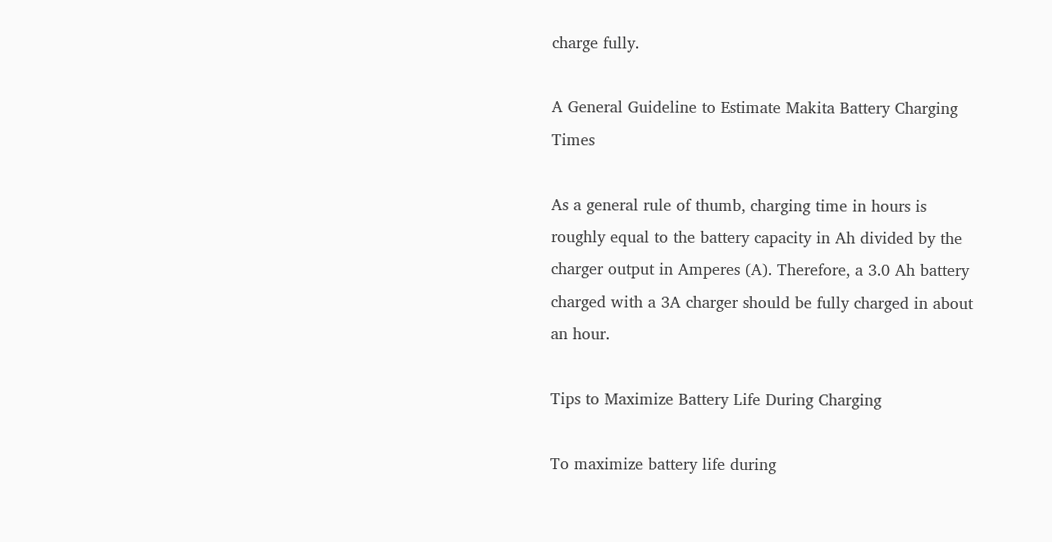charge fully.

A General Guideline to Estimate Makita Battery Charging Times

As a general rule of thumb, charging time in hours is roughly equal to the battery capacity in Ah divided by the charger output in Amperes (A). Therefore, a 3.0 Ah battery charged with a 3A charger should be fully charged in about an hour.

Tips to Maximize Battery Life During Charging

To maximize battery life during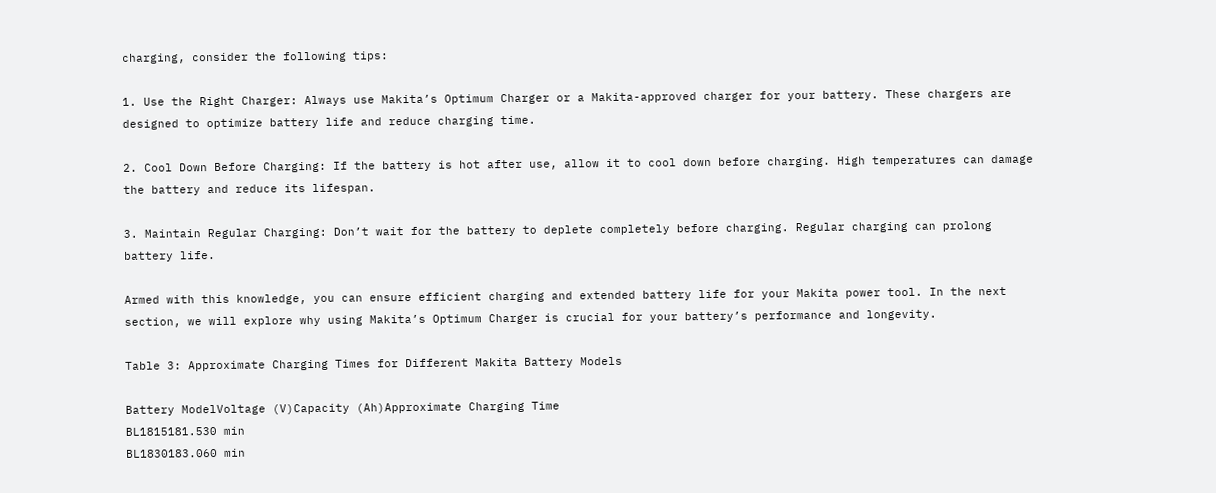charging, consider the following tips:

1. Use the Right Charger: Always use Makita’s Optimum Charger or a Makita-approved charger for your battery. These chargers are designed to optimize battery life and reduce charging time.

2. Cool Down Before Charging: If the battery is hot after use, allow it to cool down before charging. High temperatures can damage the battery and reduce its lifespan.

3. Maintain Regular Charging: Don’t wait for the battery to deplete completely before charging. Regular charging can prolong battery life.

Armed with this knowledge, you can ensure efficient charging and extended battery life for your Makita power tool. In the next section, we will explore why using Makita’s Optimum Charger is crucial for your battery’s performance and longevity.

Table 3: Approximate Charging Times for Different Makita Battery Models

Battery ModelVoltage (V)Capacity (Ah)Approximate Charging Time
BL1815181.530 min
BL1830183.060 min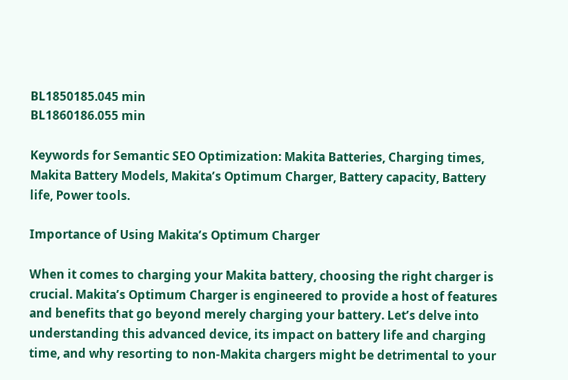BL1850185.045 min
BL1860186.055 min

Keywords for Semantic SEO Optimization: Makita Batteries, Charging times, Makita Battery Models, Makita’s Optimum Charger, Battery capacity, Battery life, Power tools.

Importance of Using Makita’s Optimum Charger

When it comes to charging your Makita battery, choosing the right charger is crucial. Makita’s Optimum Charger is engineered to provide a host of features and benefits that go beyond merely charging your battery. Let’s delve into understanding this advanced device, its impact on battery life and charging time, and why resorting to non-Makita chargers might be detrimental to your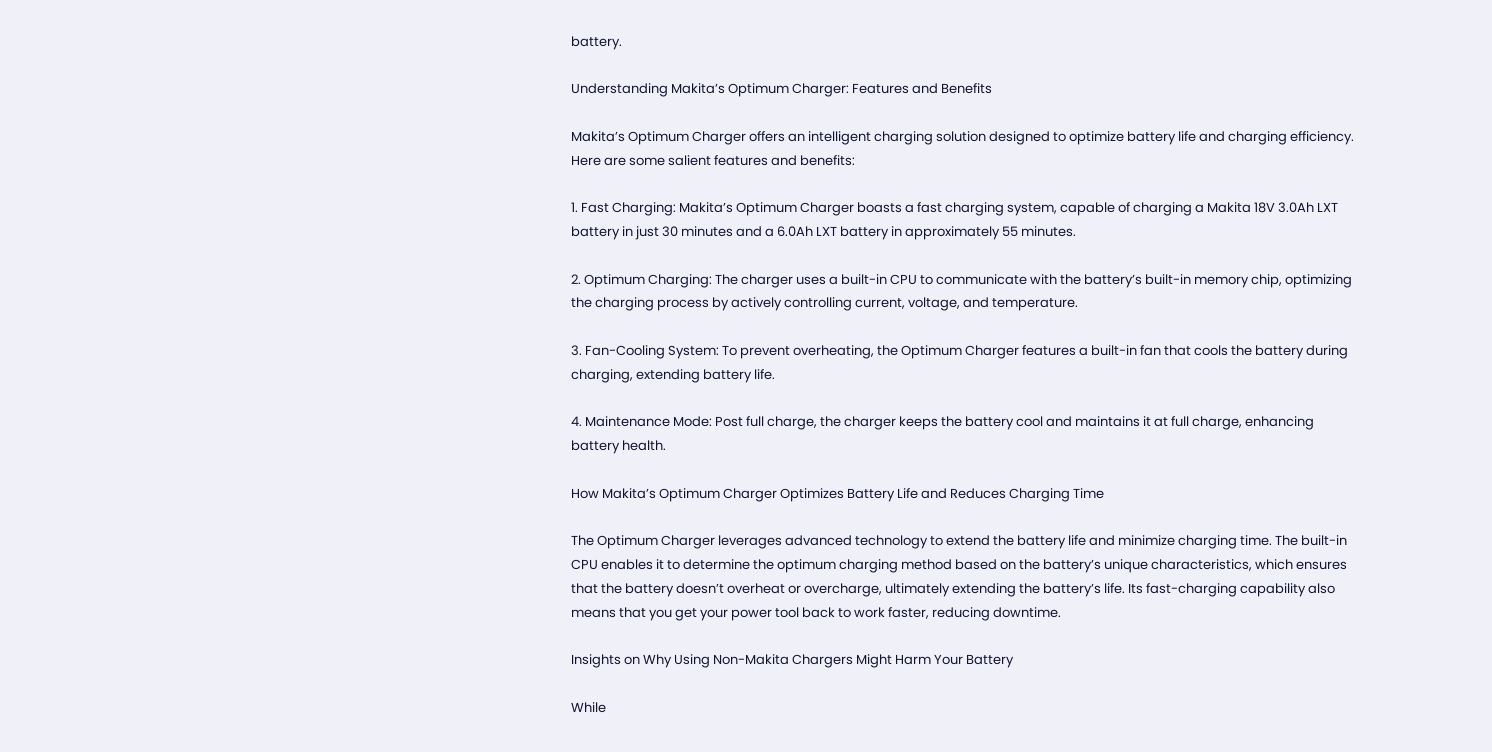battery.

Understanding Makita’s Optimum Charger: Features and Benefits

Makita’s Optimum Charger offers an intelligent charging solution designed to optimize battery life and charging efficiency. Here are some salient features and benefits:

1. Fast Charging: Makita’s Optimum Charger boasts a fast charging system, capable of charging a Makita 18V 3.0Ah LXT battery in just 30 minutes and a 6.0Ah LXT battery in approximately 55 minutes.

2. Optimum Charging: The charger uses a built-in CPU to communicate with the battery’s built-in memory chip, optimizing the charging process by actively controlling current, voltage, and temperature.

3. Fan-Cooling System: To prevent overheating, the Optimum Charger features a built-in fan that cools the battery during charging, extending battery life.

4. Maintenance Mode: Post full charge, the charger keeps the battery cool and maintains it at full charge, enhancing battery health.

How Makita’s Optimum Charger Optimizes Battery Life and Reduces Charging Time

The Optimum Charger leverages advanced technology to extend the battery life and minimize charging time. The built-in CPU enables it to determine the optimum charging method based on the battery’s unique characteristics, which ensures that the battery doesn’t overheat or overcharge, ultimately extending the battery’s life. Its fast-charging capability also means that you get your power tool back to work faster, reducing downtime.

Insights on Why Using Non-Makita Chargers Might Harm Your Battery

While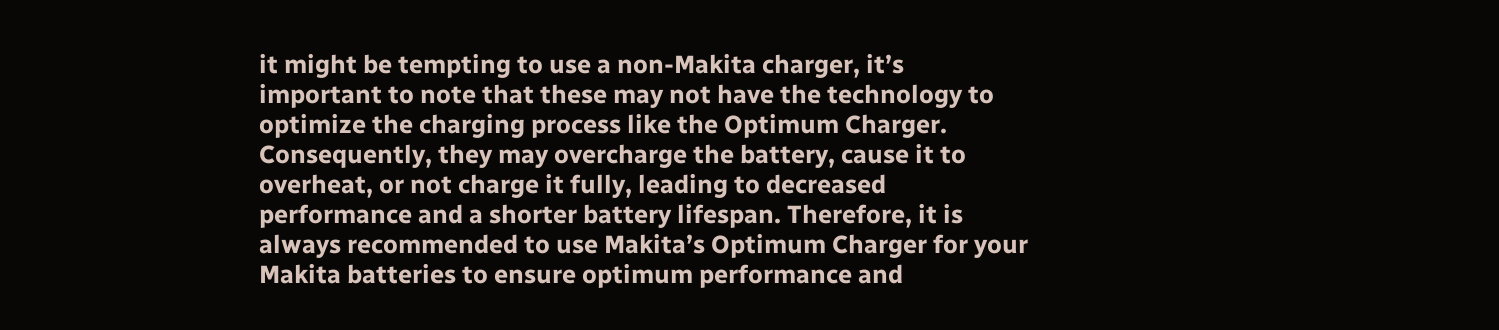it might be tempting to use a non-Makita charger, it’s important to note that these may not have the technology to optimize the charging process like the Optimum Charger. Consequently, they may overcharge the battery, cause it to overheat, or not charge it fully, leading to decreased performance and a shorter battery lifespan. Therefore, it is always recommended to use Makita’s Optimum Charger for your Makita batteries to ensure optimum performance and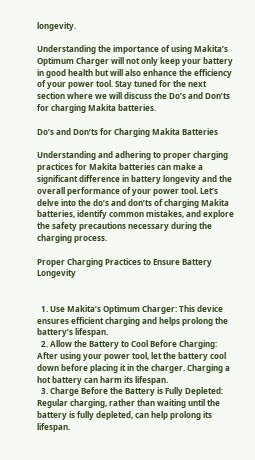longevity.

Understanding the importance of using Makita’s Optimum Charger will not only keep your battery in good health but will also enhance the efficiency of your power tool. Stay tuned for the next section where we will discuss the Do’s and Don’ts for charging Makita batteries.

Do’s and Don’ts for Charging Makita Batteries

Understanding and adhering to proper charging practices for Makita batteries can make a significant difference in battery longevity and the overall performance of your power tool. Let’s delve into the do’s and don’ts of charging Makita batteries, identify common mistakes, and explore the safety precautions necessary during the charging process.

Proper Charging Practices to Ensure Battery Longevity


  1. Use Makita’s Optimum Charger: This device ensures efficient charging and helps prolong the battery’s lifespan.
  2. Allow the Battery to Cool Before Charging: After using your power tool, let the battery cool down before placing it in the charger. Charging a hot battery can harm its lifespan.
  3. Charge Before the Battery is Fully Depleted: Regular charging, rather than waiting until the battery is fully depleted, can help prolong its lifespan.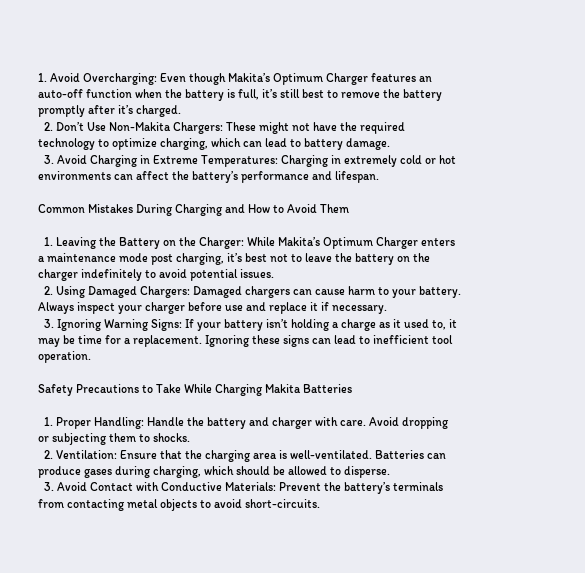1. Avoid Overcharging: Even though Makita’s Optimum Charger features an auto-off function when the battery is full, it’s still best to remove the battery promptly after it’s charged.
  2. Don’t Use Non-Makita Chargers: These might not have the required technology to optimize charging, which can lead to battery damage.
  3. Avoid Charging in Extreme Temperatures: Charging in extremely cold or hot environments can affect the battery’s performance and lifespan.

Common Mistakes During Charging and How to Avoid Them

  1. Leaving the Battery on the Charger: While Makita’s Optimum Charger enters a maintenance mode post charging, it’s best not to leave the battery on the charger indefinitely to avoid potential issues.
  2. Using Damaged Chargers: Damaged chargers can cause harm to your battery. Always inspect your charger before use and replace it if necessary.
  3. Ignoring Warning Signs: If your battery isn’t holding a charge as it used to, it may be time for a replacement. Ignoring these signs can lead to inefficient tool operation.

Safety Precautions to Take While Charging Makita Batteries

  1. Proper Handling: Handle the battery and charger with care. Avoid dropping or subjecting them to shocks.
  2. Ventilation: Ensure that the charging area is well-ventilated. Batteries can produce gases during charging, which should be allowed to disperse.
  3. Avoid Contact with Conductive Materials: Prevent the battery’s terminals from contacting metal objects to avoid short-circuits.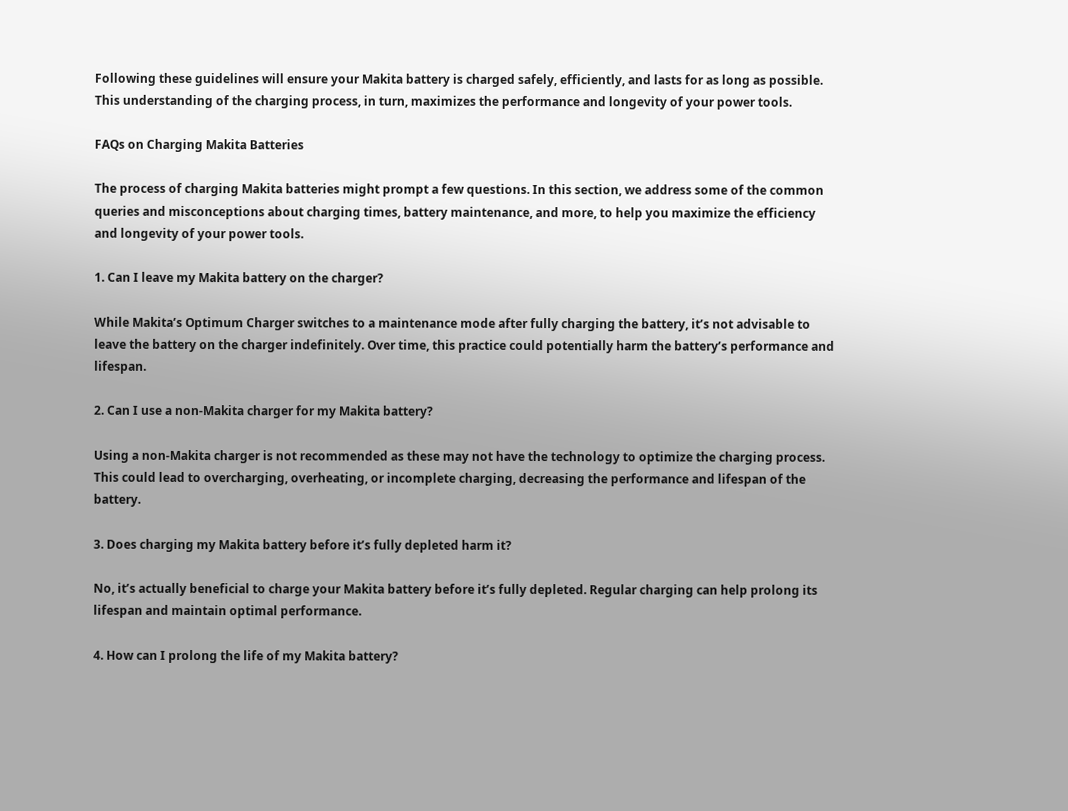Following these guidelines will ensure your Makita battery is charged safely, efficiently, and lasts for as long as possible. This understanding of the charging process, in turn, maximizes the performance and longevity of your power tools.

FAQs on Charging Makita Batteries

The process of charging Makita batteries might prompt a few questions. In this section, we address some of the common queries and misconceptions about charging times, battery maintenance, and more, to help you maximize the efficiency and longevity of your power tools.

1. Can I leave my Makita battery on the charger?

While Makita’s Optimum Charger switches to a maintenance mode after fully charging the battery, it’s not advisable to leave the battery on the charger indefinitely. Over time, this practice could potentially harm the battery’s performance and lifespan.

2. Can I use a non-Makita charger for my Makita battery?

Using a non-Makita charger is not recommended as these may not have the technology to optimize the charging process. This could lead to overcharging, overheating, or incomplete charging, decreasing the performance and lifespan of the battery.

3. Does charging my Makita battery before it’s fully depleted harm it?

No, it’s actually beneficial to charge your Makita battery before it’s fully depleted. Regular charging can help prolong its lifespan and maintain optimal performance.

4. How can I prolong the life of my Makita battery?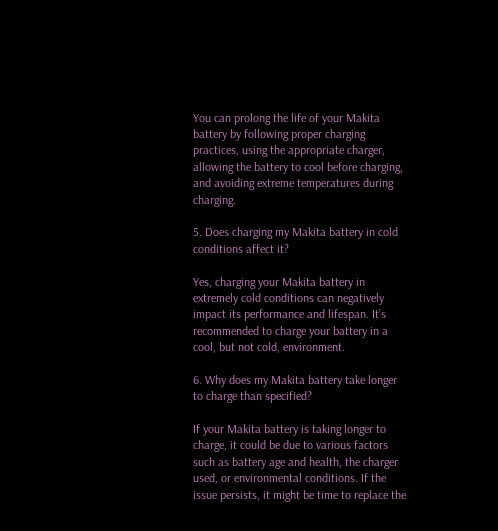You can prolong the life of your Makita battery by following proper charging practices, using the appropriate charger, allowing the battery to cool before charging, and avoiding extreme temperatures during charging.

5. Does charging my Makita battery in cold conditions affect it?

Yes, charging your Makita battery in extremely cold conditions can negatively impact its performance and lifespan. It’s recommended to charge your battery in a cool, but not cold, environment.

6. Why does my Makita battery take longer to charge than specified?

If your Makita battery is taking longer to charge, it could be due to various factors such as battery age and health, the charger used, or environmental conditions. If the issue persists, it might be time to replace the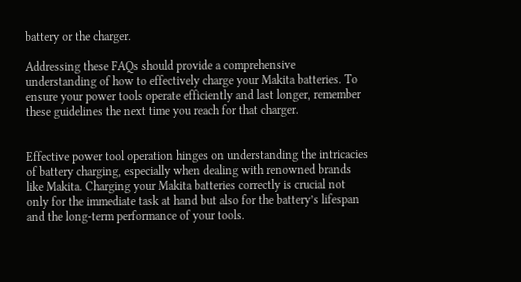battery or the charger.

Addressing these FAQs should provide a comprehensive understanding of how to effectively charge your Makita batteries. To ensure your power tools operate efficiently and last longer, remember these guidelines the next time you reach for that charger.


Effective power tool operation hinges on understanding the intricacies of battery charging, especially when dealing with renowned brands like Makita. Charging your Makita batteries correctly is crucial not only for the immediate task at hand but also for the battery’s lifespan and the long-term performance of your tools.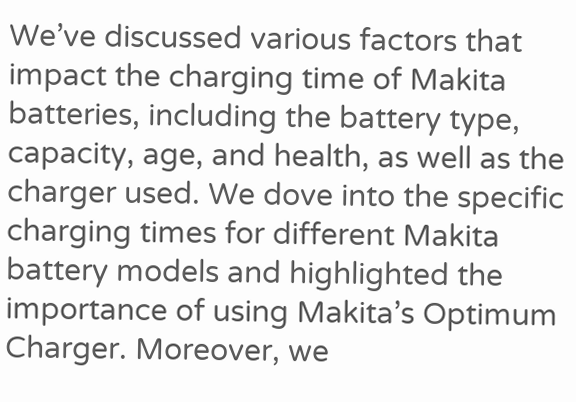We’ve discussed various factors that impact the charging time of Makita batteries, including the battery type, capacity, age, and health, as well as the charger used. We dove into the specific charging times for different Makita battery models and highlighted the importance of using Makita’s Optimum Charger. Moreover, we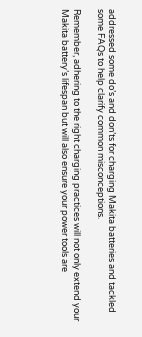addressed some do’s and don’ts for charging Makita batteries and tackled some FAQs to help clarify common misconceptions.

Remember, adhering to the right charging practices will not only extend your Makita battery’s lifespan but will also ensure your power tools are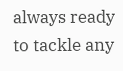always ready to tackle any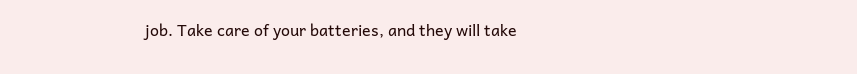job. Take care of your batteries, and they will take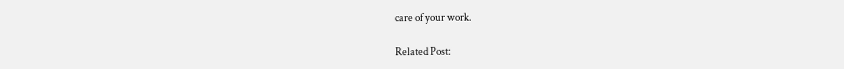care of your work.

Related Post: